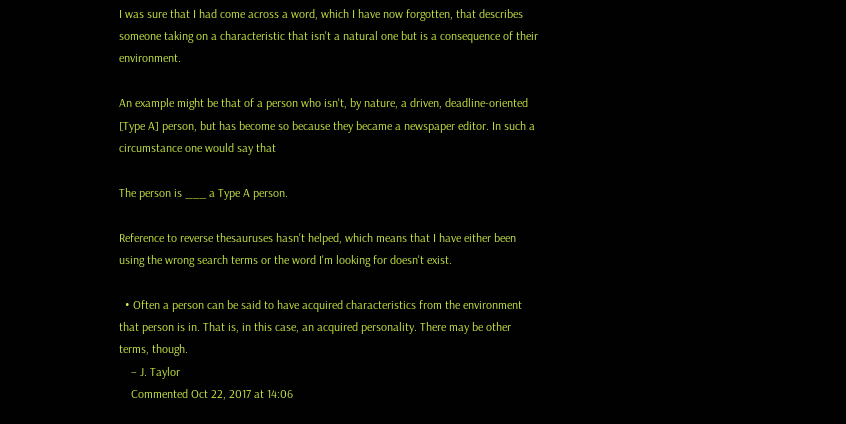I was sure that I had come across a word, which I have now forgotten, that describes someone taking on a characteristic that isn't a natural one but is a consequence of their environment.

An example might be that of a person who isn't, by nature, a driven, deadline-oriented [Type A] person, but has become so because they became a newspaper editor. In such a circumstance one would say that

The person is ___ a Type A person.

Reference to reverse thesauruses hasn't helped, which means that I have either been using the wrong search terms or the word I'm looking for doesn't exist.

  • Often a person can be said to have acquired characteristics from the environment that person is in. That is, in this case, an acquired personality. There may be other terms, though.
    – J. Taylor
    Commented Oct 22, 2017 at 14:06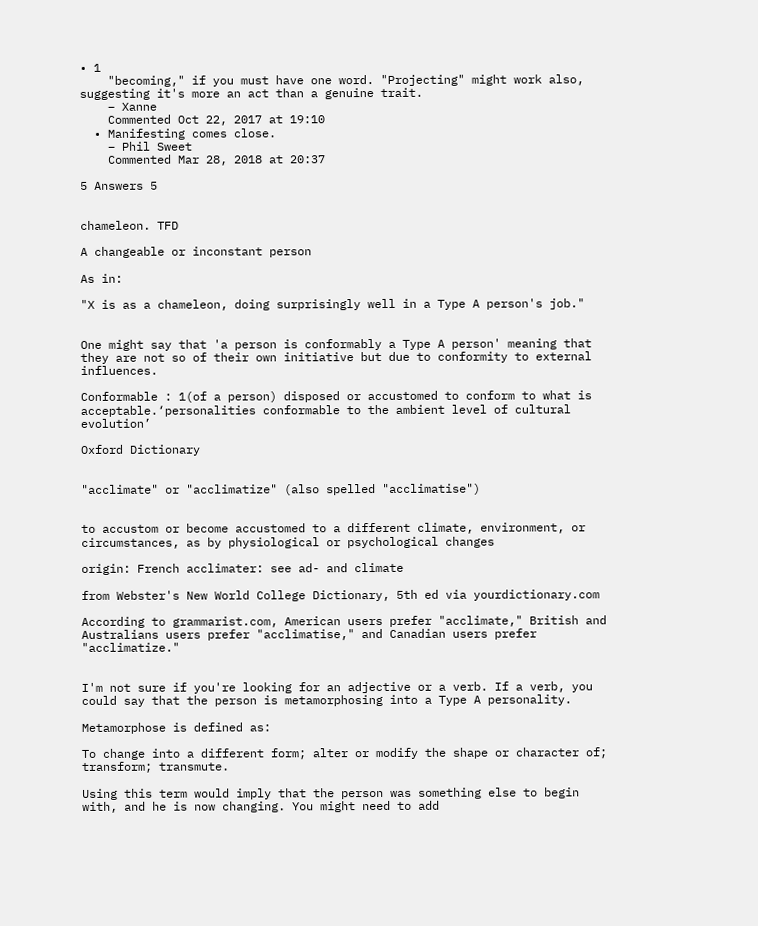• 1
    "becoming," if you must have one word. "Projecting" might work also, suggesting it's more an act than a genuine trait.
    – Xanne
    Commented Oct 22, 2017 at 19:10
  • Manifesting comes close.
    – Phil Sweet
    Commented Mar 28, 2018 at 20:37

5 Answers 5


chameleon. TFD

A changeable or inconstant person

As in:

"X is as a chameleon, doing surprisingly well in a Type A person's job."


One might say that 'a person is conformably a Type A person' meaning that they are not so of their own initiative but due to conformity to external influences.

Conformable : 1(of a person) disposed or accustomed to conform to what is acceptable.‘personalities conformable to the ambient level of cultural evolution’

Oxford Dictionary


"acclimate" or "acclimatize" (also spelled "acclimatise")


to accustom or become accustomed to a different climate, environment, or circumstances, as by physiological or psychological changes

origin: French acclimater: see ad- and climate

from Webster's New World College Dictionary, 5th ed via yourdictionary.com

According to grammarist.com, American users prefer "acclimate," British and Australians users prefer "acclimatise," and Canadian users prefer "acclimatize."


I'm not sure if you're looking for an adjective or a verb. If a verb, you could say that the person is metamorphosing into a Type A personality.

Metamorphose is defined as:

To change into a different form; alter or modify the shape or character of; transform; transmute.

Using this term would imply that the person was something else to begin with, and he is now changing. You might need to add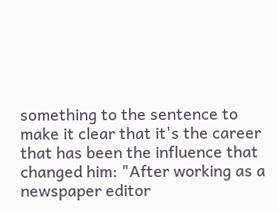something to the sentence to make it clear that it's the career that has been the influence that changed him: "After working as a newspaper editor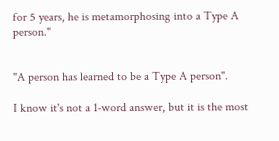for 5 years, he is metamorphosing into a Type A person."


"A person has learned to be a Type A person".

I know it's not a 1-word answer, but it is the most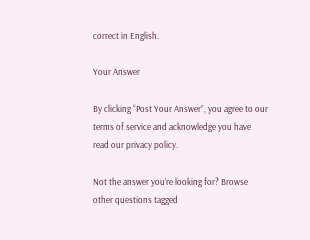correct in English.

Your Answer

By clicking “Post Your Answer”, you agree to our terms of service and acknowledge you have read our privacy policy.

Not the answer you're looking for? Browse other questions tagged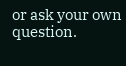or ask your own question.